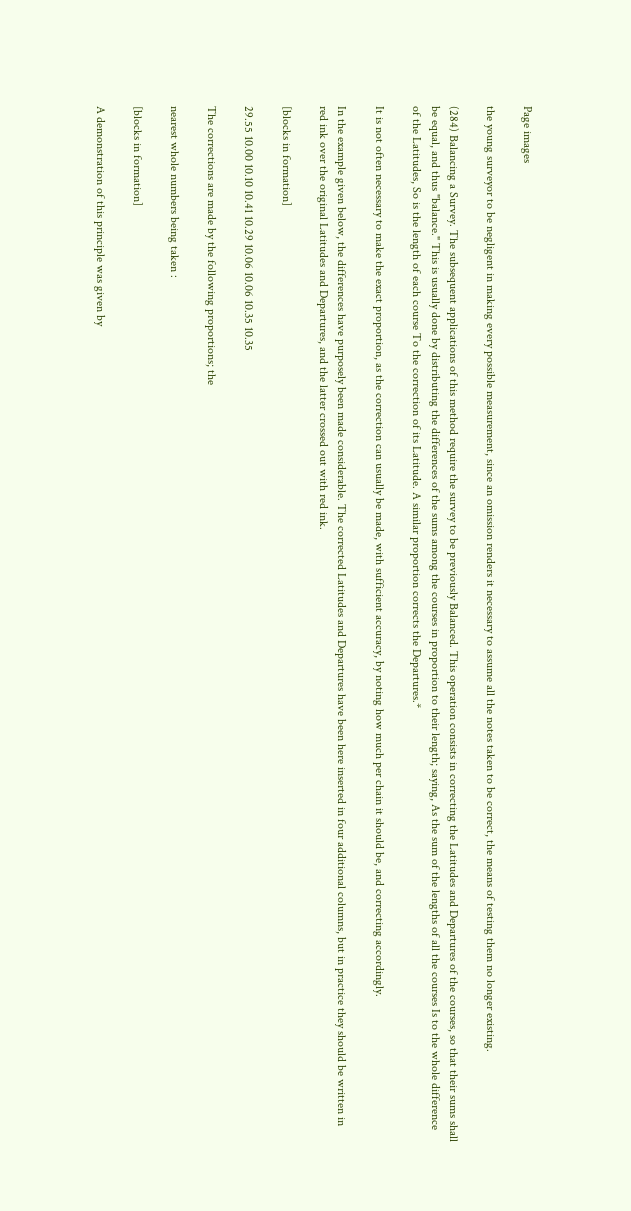Page images

the young surveyor to be negligent in making every possible measurement, since an omission renders it necessary to assume all the notes taken to be correct, the means of testing them no longer existing.

(284) Balancing a Survey. The subsequent applications of this method require the survey to be previously Balanced. This operation consists in correcting the Latitudes and Departures of the courses, so that their sums shall be equal, and thus "balance." This is usually done by distributing the differences of the sums among the courses in proportion to their length; saying, As the sum of the lengths of all the courses Is to the whole difference of the Latitudes, So is the length of each course To the correction of its Latitude. A similar proportion corrects the Departures.*

It is not often necessary to make the exact proportion, as the correction can usually be made, with sufficient accuracy, by noting how much per chain it should be, and correcting accordingly.

In the example given below, the differences have purposely been made considerable. The corrected Latitudes and Departures have been here inserted in four additional columns, but in practice they should be written in red ink over the original Latitudes and Departures, and the latter crossed out with red ink.

[blocks in formation]

29.55 10.00 10.10 10.41 10.29 10.06 10.06 10.35 10.35

The corrections are made by the following proportions; the

nearest whole numbers being taken :

[blocks in formation]

A demonstration of this principle was given by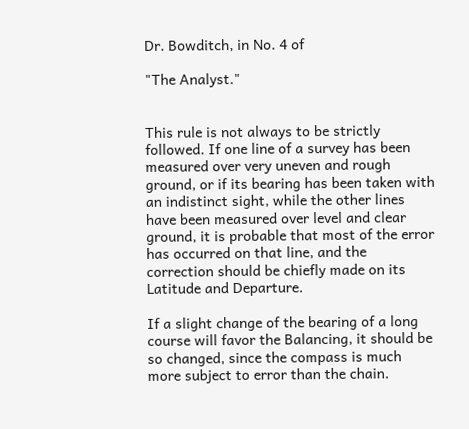Dr. Bowditch, in No. 4 of

"The Analyst."


This rule is not always to be strictly followed. If one line of a survey has been measured over very uneven and rough ground, or if its bearing has been taken with an indistinct sight, while the other lines have been measured over level and clear ground, it is probable that most of the error has occurred on that line, and the correction should be chiefly made on its Latitude and Departure.

If a slight change of the bearing of a long course will favor the Balancing, it should be so changed, since the compass is much more subject to error than the chain.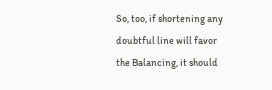So, too, if shortening any doubtful line will favor the Balancing, it should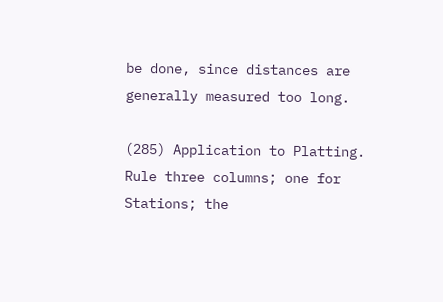be done, since distances are generally measured too long.

(285) Application to Platting. Rule three columns; one for Stations; the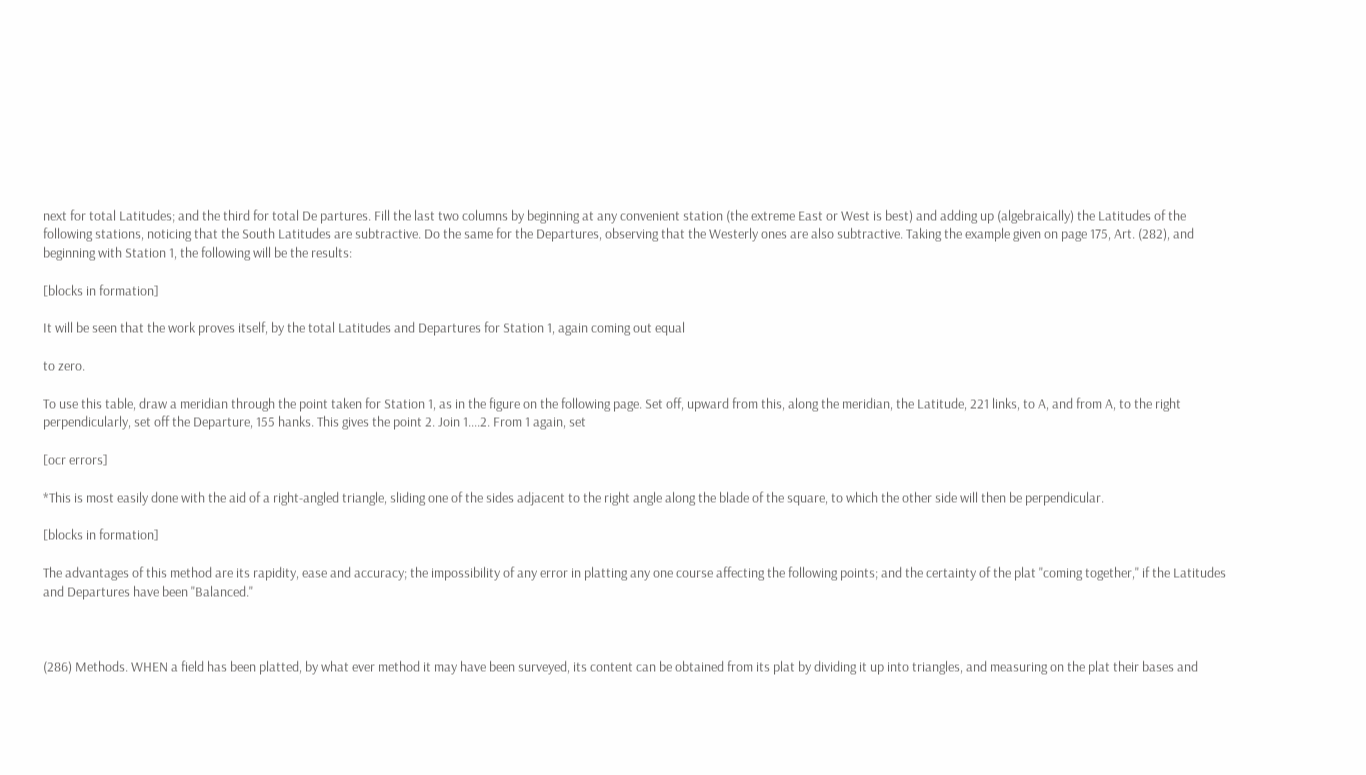next for total Latitudes; and the third for total De partures. Fill the last two columns by beginning at any convenient station (the extreme East or West is best) and adding up (algebraically) the Latitudes of the following stations, noticing that the South Latitudes are subtractive. Do the same for the Departures, observing that the Westerly ones are also subtractive. Taking the example given on page 175, Art. (282), and beginning with Station 1, the following will be the results:

[blocks in formation]

It will be seen that the work proves itself, by the total Latitudes and Departures for Station 1, again coming out equal

to zero.

To use this table, draw a meridian through the point taken for Station 1, as in the figure on the following page. Set off, upward from this, along the meridian, the Latitude, 221 links, to A, and from A, to the right perpendicularly, set off the Departure, 155 hanks. This gives the point 2. Join 1....2. From 1 again, set

[ocr errors]

*This is most easily done with the aid of a right-angled triangle, sliding one of the sides adjacent to the right angle along the blade of the square, to which the other side will then be perpendicular.

[blocks in formation]

The advantages of this method are its rapidity, ease and accuracy; the impossibility of any error in platting any one course affecting the following points; and the certainty of the plat "coming together," if the Latitudes and Departures have been "Balanced."



(286) Methods. WHEN a field has been platted, by what ever method it may have been surveyed, its content can be obtained from its plat by dividing it up into triangles, and measuring on the plat their bases and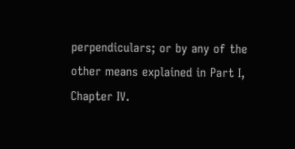perpendiculars; or by any of the other means explained in Part I, Chapter IV.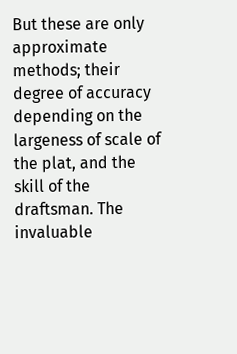But these are only approximate methods; their degree of accuracy depending on the largeness of scale of the plat, and the skill of the draftsman. The invaluable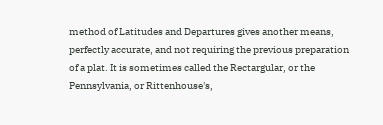method of Latitudes and Departures gives another means, perfectly accurate, and not requiring the previous preparation of a plat. It is sometimes called the Rectargular, or the Pennsylvania, or Rittenhouse's,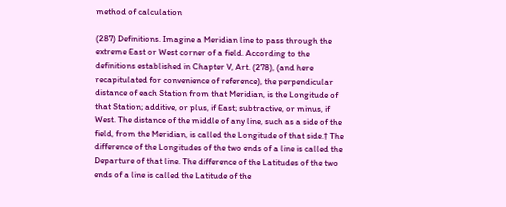method of calculation

(287) Definitions. Imagine a Meridian line to pass through the extreme East or West corner of a field. According to the definitions established in Chapter V, Art. (278), (and here recapitulated for convenience of reference), the perpendicular distance of each Station from that Meridian, is the Longitude of that Station; additive, or plus, if East; subtractive, or minus, if West. The distance of the middle of any line, such as a side of the field, from the Meridian, is called the Longitude of that side.† The difference of the Longitudes of the two ends of a line is called the Departure of that line. The difference of the Latitudes of the two ends of a line is called the Latitude of the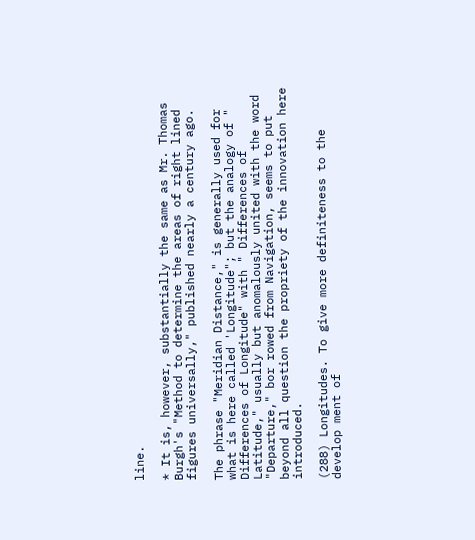line.

* It is, however, substantially the same as Mr. Thomas Burgh's "Method to determine the areas of right lined figures universally," published nearly a century ago.

The phrase "Meridian Distance," is generally used for what is here called 'Longitude"; but the analogy of " Differences of Longitude" with " Differences of Latitude," usually but anomalously united with the word "Departure," bor rowed from Navigation, seems to put beyond all question the propriety of the innovation here introduced.

(288) Longitudes. To give more definiteness to the develop ment of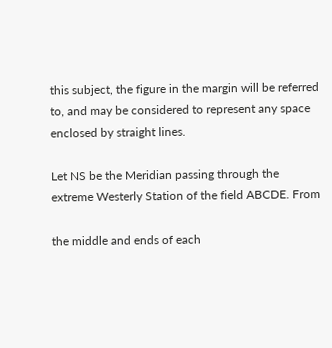this subject, the figure in the margin will be referred to, and may be considered to represent any space enclosed by straight lines.

Let NS be the Meridian passing through the extreme Westerly Station of the field ABCDE. From

the middle and ends of each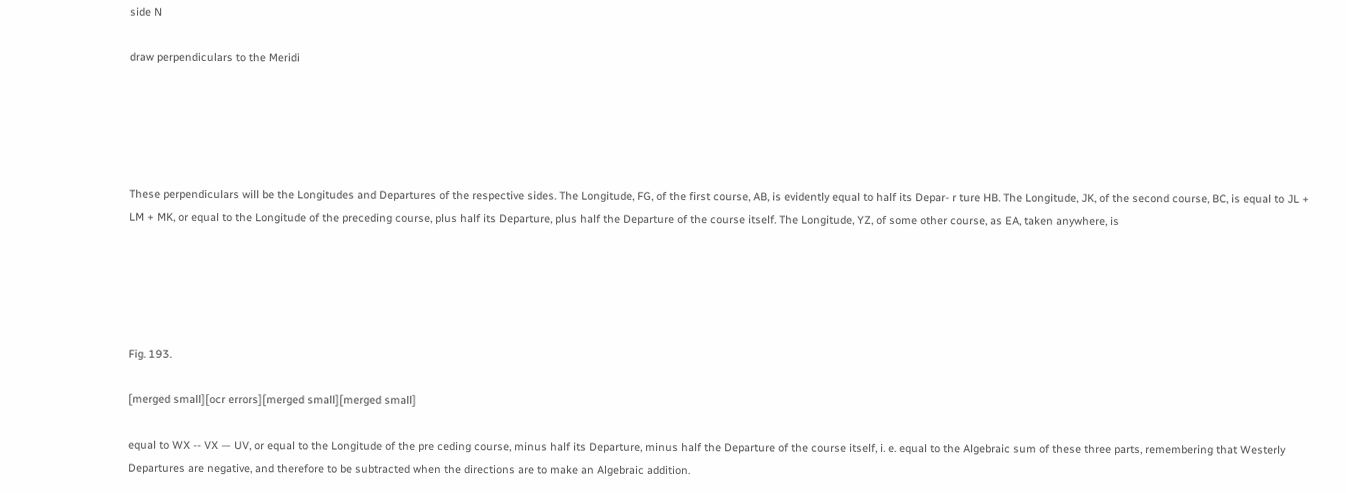side N

draw perpendiculars to the Meridi





These perpendiculars will be the Longitudes and Departures of the respective sides. The Longitude, FG, of the first course, AB, is evidently equal to half its Depar- r ture HB. The Longitude, JK, of the second course, BC, is equal to JL + LM + MK, or equal to the Longitude of the preceding course, plus half its Departure, plus half the Departure of the course itself. The Longitude, YZ, of some other course, as EA, taken anywhere, is





Fig. 193.

[merged small][ocr errors][merged small][merged small]

equal to WX -- VX — UV, or equal to the Longitude of the pre ceding course, minus half its Departure, minus half the Departure of the course itself, i. e. equal to the Algebraic sum of these three parts, remembering that Westerly Departures are negative, and therefore to be subtracted when the directions are to make an Algebraic addition.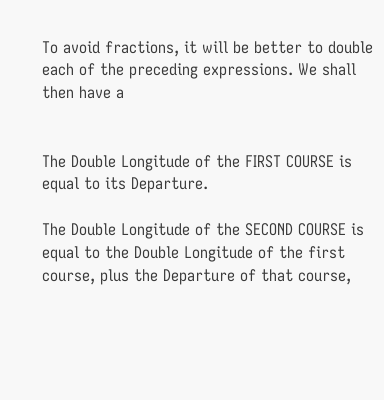To avoid fractions, it will be better to double each of the preceding expressions. We shall then have a


The Double Longitude of the FIRST COURSE is equal to its Departure.

The Double Longitude of the SECOND COURSE is equal to the Double Longitude of the first course, plus the Departure of that course,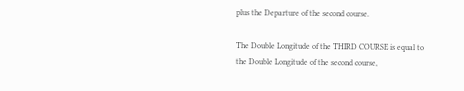plus the Departure of the second course.

The Double Longitude of the THIRD COURSE is equal to the Double Longitude of the second course,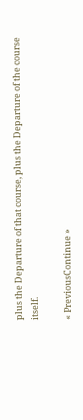plus the Departure of that course, plus the Departure of the course itself.

« PreviousContinue »